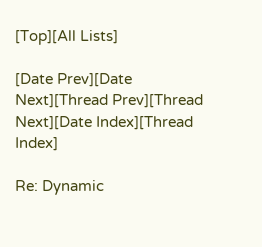[Top][All Lists]

[Date Prev][Date Next][Thread Prev][Thread Next][Date Index][Thread Index]

Re: Dynamic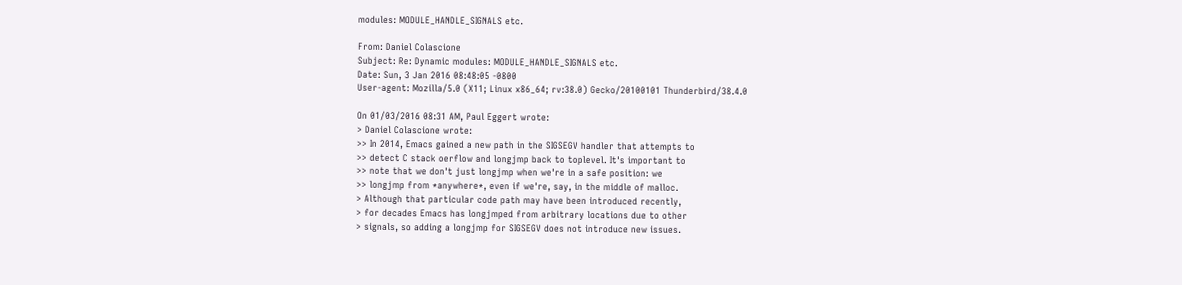modules: MODULE_HANDLE_SIGNALS etc.

From: Daniel Colascione
Subject: Re: Dynamic modules: MODULE_HANDLE_SIGNALS etc.
Date: Sun, 3 Jan 2016 08:48:05 -0800
User-agent: Mozilla/5.0 (X11; Linux x86_64; rv:38.0) Gecko/20100101 Thunderbird/38.4.0

On 01/03/2016 08:31 AM, Paul Eggert wrote:
> Daniel Colascione wrote:
>> In 2014, Emacs gained a new path in the SIGSEGV handler that attempts to
>> detect C stack oerflow and longjmp back to toplevel. It's important to
>> note that we don't just longjmp when we're in a safe position: we
>> longjmp from *anywhere*, even if we're, say, in the middle of malloc.
> Although that particular code path may have been introduced recently,
> for decades Emacs has longjmped from arbitrary locations due to other
> signals, so adding a longjmp for SIGSEGV does not introduce new issues.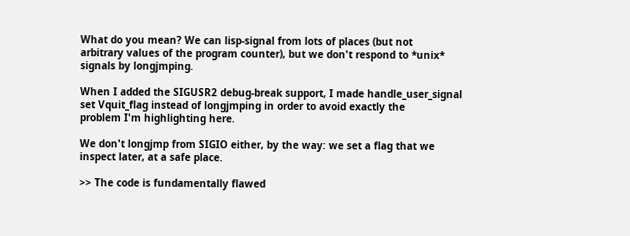What do you mean? We can lisp-signal from lots of places (but not
arbitrary values of the program counter), but we don't respond to *unix*
signals by longjmping.

When I added the SIGUSR2 debug-break support, I made handle_user_signal
set Vquit_flag instead of longjmping in order to avoid exactly the
problem I'm highlighting here.

We don't longjmp from SIGIO either, by the way: we set a flag that we
inspect later, at a safe place.

>> The code is fundamentally flawed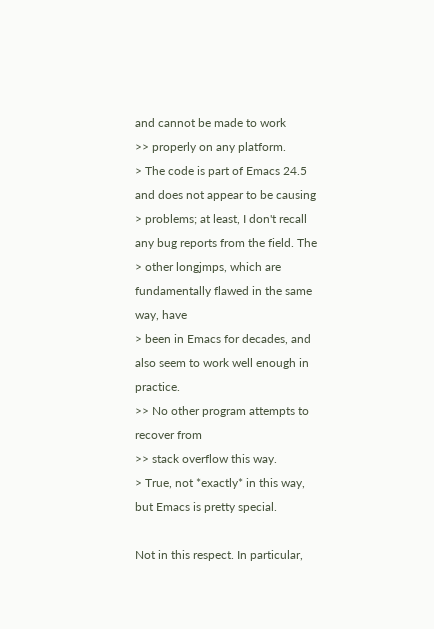and cannot be made to work
>> properly on any platform.
> The code is part of Emacs 24.5 and does not appear to be causing
> problems; at least, I don't recall any bug reports from the field. The
> other longjmps, which are fundamentally flawed in the same way, have
> been in Emacs for decades, and also seem to work well enough in practice.
>> No other program attempts to recover from
>> stack overflow this way.
> True, not *exactly* in this way, but Emacs is pretty special.

Not in this respect. In particular,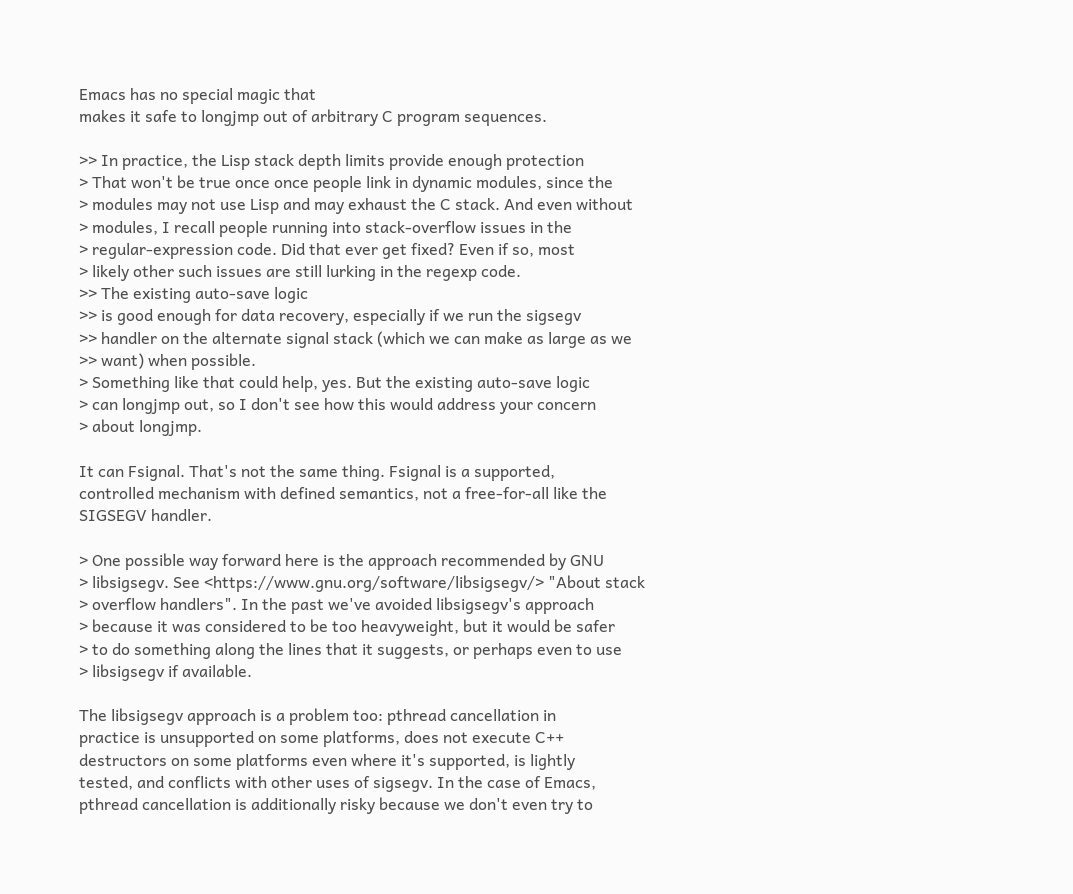Emacs has no special magic that
makes it safe to longjmp out of arbitrary C program sequences.

>> In practice, the Lisp stack depth limits provide enough protection
> That won't be true once once people link in dynamic modules, since the
> modules may not use Lisp and may exhaust the C stack. And even without
> modules, I recall people running into stack-overflow issues in the
> regular-expression code. Did that ever get fixed? Even if so, most
> likely other such issues are still lurking in the regexp code.
>> The existing auto-save logic
>> is good enough for data recovery, especially if we run the sigsegv
>> handler on the alternate signal stack (which we can make as large as we
>> want) when possible.
> Something like that could help, yes. But the existing auto-save logic
> can longjmp out, so I don't see how this would address your concern
> about longjmp.

It can Fsignal. That's not the same thing. Fsignal is a supported,
controlled mechanism with defined semantics, not a free-for-all like the
SIGSEGV handler.

> One possible way forward here is the approach recommended by GNU
> libsigsegv. See <https://www.gnu.org/software/libsigsegv/> "About stack
> overflow handlers". In the past we've avoided libsigsegv's approach
> because it was considered to be too heavyweight, but it would be safer
> to do something along the lines that it suggests, or perhaps even to use
> libsigsegv if available.

The libsigsegv approach is a problem too: pthread cancellation in
practice is unsupported on some platforms, does not execute C++
destructors on some platforms even where it's supported, is lightly
tested, and conflicts with other uses of sigsegv. In the case of Emacs,
pthread cancellation is additionally risky because we don't even try to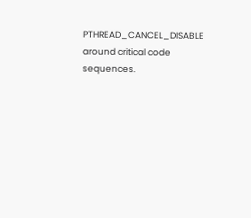PTHREAD_CANCEL_DISABLE around critical code sequences.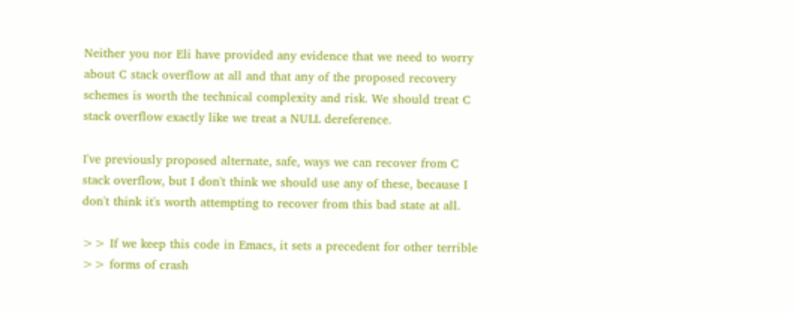Neither you nor Eli have provided any evidence that we need to worry
about C stack overflow at all and that any of the proposed recovery
schemes is worth the technical complexity and risk. We should treat C
stack overflow exactly like we treat a NULL dereference.

I've previously proposed alternate, safe, ways we can recover from C
stack overflow, but I don't think we should use any of these, because I
don't think it's worth attempting to recover from this bad state at all.

>> If we keep this code in Emacs, it sets a precedent for other terrible
>> forms of crash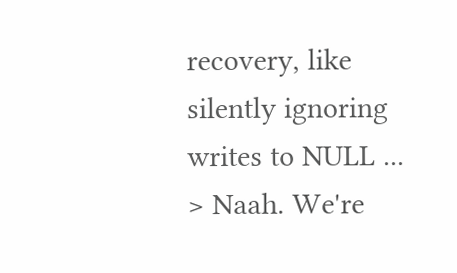recovery, like silently ignoring writes to NULL ...
> Naah. We're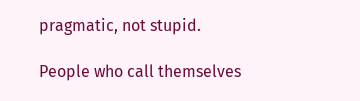pragmatic, not stupid.

People who call themselves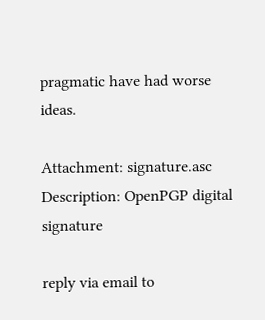pragmatic have had worse ideas.

Attachment: signature.asc
Description: OpenPGP digital signature

reply via email to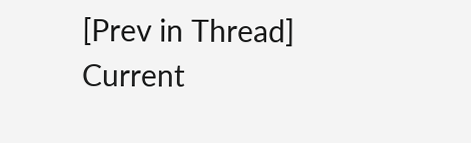[Prev in Thread] Current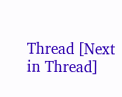Thread [Next in Thread]